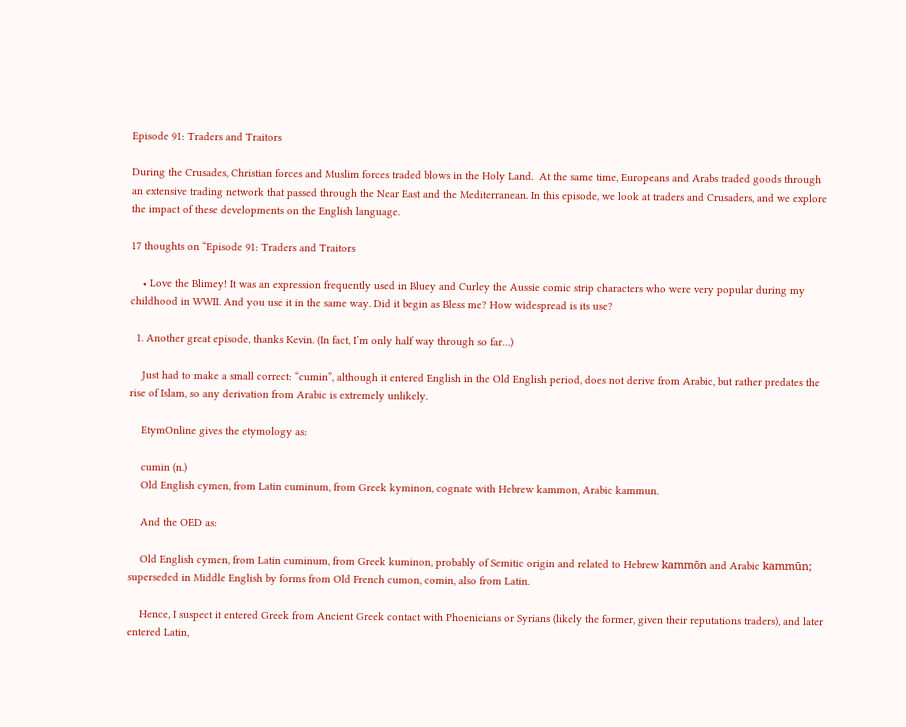Episode 91: Traders and Traitors

During the Crusades, Christian forces and Muslim forces traded blows in the Holy Land.  At the same time, Europeans and Arabs traded goods through an extensive trading network that passed through the Near East and the Mediterranean. In this episode, we look at traders and Crusaders, and we explore the impact of these developments on the English language.

17 thoughts on “Episode 91: Traders and Traitors

    • Love the Blimey! It was an expression frequently used in Bluey and Curley the Aussie comic strip characters who were very popular during my childhood in WWII. And you use it in the same way. Did it begin as Bless me? How widespread is its use?

  1. Another great episode, thanks Kevin. (In fact, I’m only half way through so far…)

    Just had to make a small correct: “cumin”, although it entered English in the Old English period, does not derive from Arabic, but rather predates the rise of Islam, so any derivation from Arabic is extremely unlikely.

    EtymOnline gives the etymology as:

    cumin (n.)
    Old English cymen, from Latin cuminum, from Greek kyminon, cognate with Hebrew kammon, Arabic kammun.

    And the OED as:

    Old English cymen, from Latin cuminum, from Greek kuminon, probably of Semitic origin and related to Hebrew kammōn and Arabic kammūn; superseded in Middle English by forms from Old French cumon, comin, also from Latin.

    Hence, I suspect it entered Greek from Ancient Greek contact with Phoenicians or Syrians (likely the former, given their reputations traders), and later entered Latin,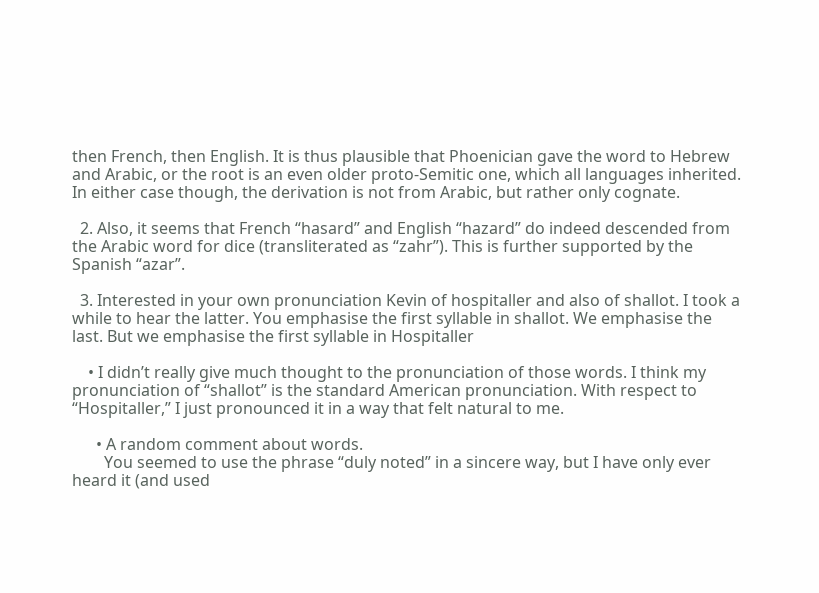then French, then English. It is thus plausible that Phoenician gave the word to Hebrew and Arabic, or the root is an even older proto-Semitic one, which all languages inherited. In either case though, the derivation is not from Arabic, but rather only cognate.

  2. Also, it seems that French “hasard” and English “hazard” do indeed descended from the Arabic word for dice (transliterated as “zahr”). This is further supported by the Spanish “azar”.

  3. Interested in your own pronunciation Kevin of hospitaller and also of shallot. I took a while to hear the latter. You emphasise the first syllable in shallot. We emphasise the last. But we emphasise the first syllable in Hospitaller

    • I didn’t really give much thought to the pronunciation of those words. I think my pronunciation of “shallot” is the standard American pronunciation. With respect to “Hospitaller,” I just pronounced it in a way that felt natural to me.

      • A random comment about words.
        You seemed to use the phrase “duly noted” in a sincere way, but I have only ever heard it (and used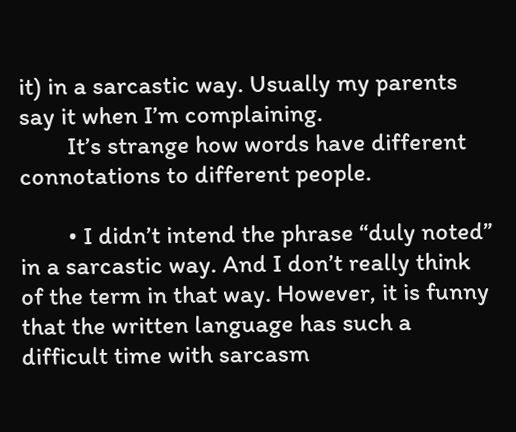it) in a sarcastic way. Usually my parents say it when I’m complaining.
        It’s strange how words have different connotations to different people.

        • I didn’t intend the phrase “duly noted” in a sarcastic way. And I don’t really think of the term in that way. However, it is funny that the written language has such a difficult time with sarcasm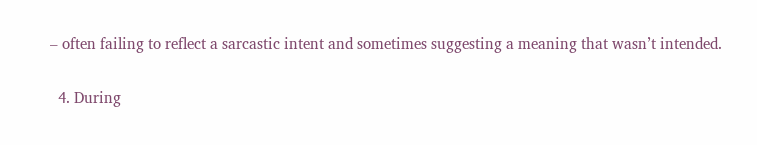– often failing to reflect a sarcastic intent and sometimes suggesting a meaning that wasn’t intended.

  4. During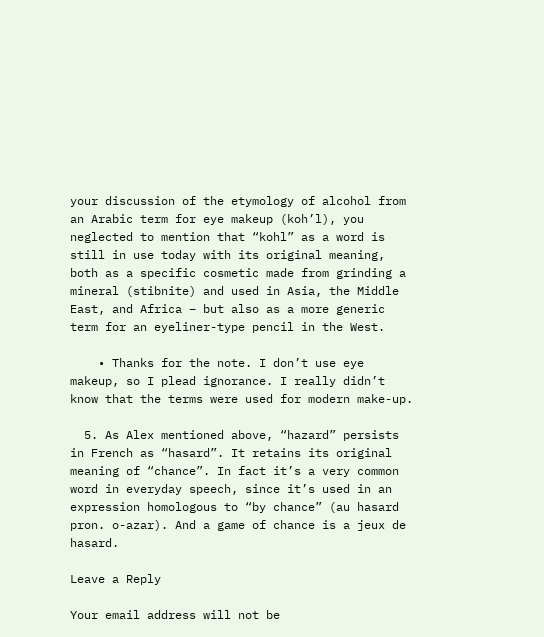your discussion of the etymology of alcohol from an Arabic term for eye makeup (koh’l), you neglected to mention that “kohl” as a word is still in use today with its original meaning, both as a specific cosmetic made from grinding a mineral (stibnite) and used in Asia, the Middle East, and Africa – but also as a more generic term for an eyeliner-type pencil in the West.

    • Thanks for the note. I don’t use eye makeup, so I plead ignorance. I really didn’t know that the terms were used for modern make-up.

  5. As Alex mentioned above, “hazard” persists in French as “hasard”. It retains its original meaning of “chance”. In fact it’s a very common word in everyday speech, since it’s used in an expression homologous to “by chance” (au hasard pron. o-azar). And a game of chance is a jeux de hasard.

Leave a Reply

Your email address will not be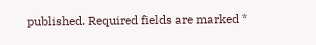published. Required fields are marked *